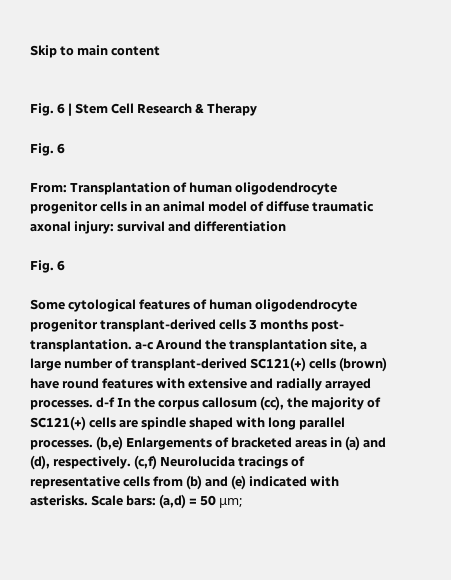Skip to main content


Fig. 6 | Stem Cell Research & Therapy

Fig. 6

From: Transplantation of human oligodendrocyte progenitor cells in an animal model of diffuse traumatic axonal injury: survival and differentiation

Fig. 6

Some cytological features of human oligodendrocyte progenitor transplant-derived cells 3 months post-transplantation. a-c Around the transplantation site, a large number of transplant-derived SC121(+) cells (brown) have round features with extensive and radially arrayed processes. d-f In the corpus callosum (cc), the majority of SC121(+) cells are spindle shaped with long parallel processes. (b,e) Enlargements of bracketed areas in (a) and (d), respectively. (c,f) Neurolucida tracings of representative cells from (b) and (e) indicated with asterisks. Scale bars: (a,d) = 50 μm;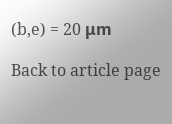(b,e) = 20 μm

Back to article page